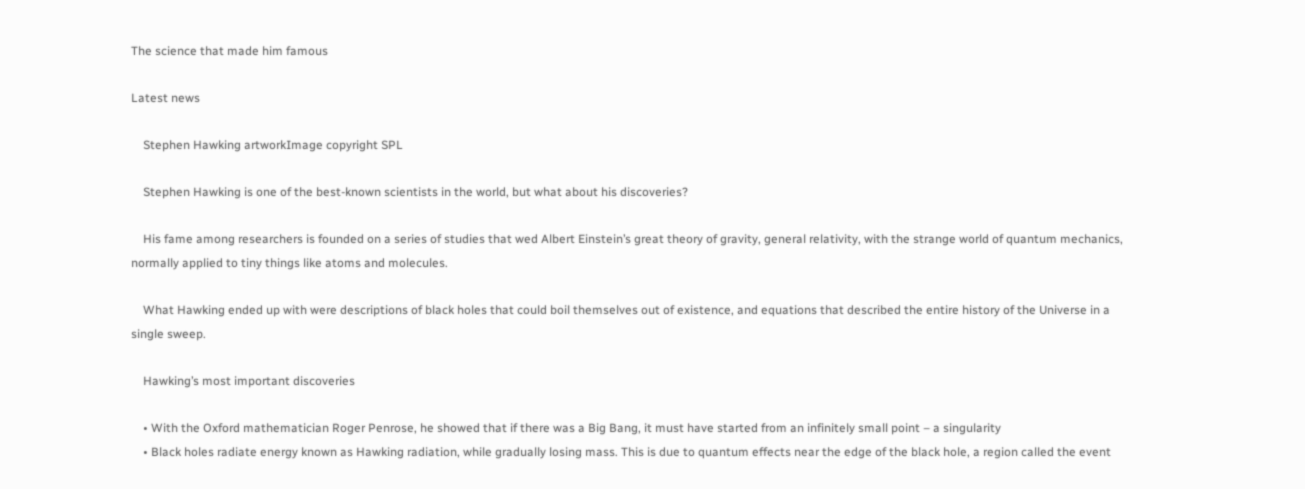The science that made him famous

Latest news

    Stephen Hawking artworkImage copyright SPL

    Stephen Hawking is one of the best-known scientists in the world, but what about his discoveries?

    His fame among researchers is founded on a series of studies that wed Albert Einstein’s great theory of gravity, general relativity, with the strange world of quantum mechanics, normally applied to tiny things like atoms and molecules.

    What Hawking ended up with were descriptions of black holes that could boil themselves out of existence, and equations that described the entire history of the Universe in a single sweep.

    Hawking’s most important discoveries

    • With the Oxford mathematician Roger Penrose, he showed that if there was a Big Bang, it must have started from an infinitely small point – a singularity
    • Black holes radiate energy known as Hawking radiation, while gradually losing mass. This is due to quantum effects near the edge of the black hole, a region called the event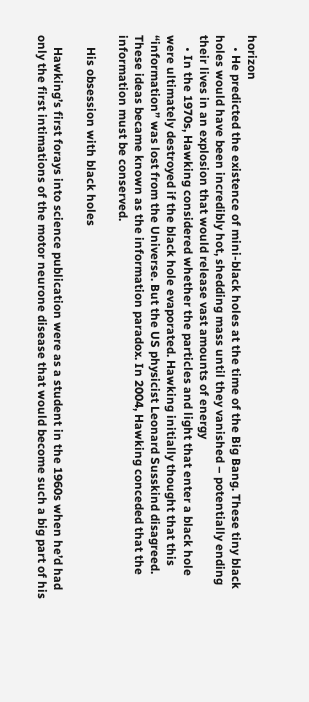horizon
    • He predicted the existence of mini-black holes at the time of the Big Bang. These tiny black holes would have been incredibly hot, shedding mass until they vanished – potentially ending their lives in an explosion that would release vast amounts of energy
    • In the 1970s, Hawking considered whether the particles and light that enter a black hole were ultimately destroyed if the black hole evaporated. Hawking initially thought that this “information” was lost from the Universe. But the US physicist Leonard Susskind disagreed. These ideas became known as the information paradox. In 2004, Hawking conceded that the information must be conserved.

    His obsession with black holes

    Hawking’s first forays into science publication were as a student in the 1960s when he’d had only the first intimations of the motor neurone disease that would become such a big part of his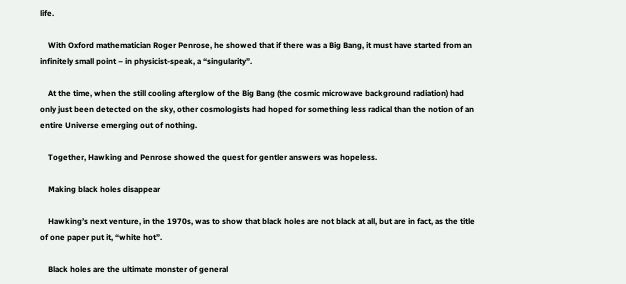life.

    With Oxford mathematician Roger Penrose, he showed that if there was a Big Bang, it must have started from an infinitely small point – in physicist-speak, a “singularity”.

    At the time, when the still cooling afterglow of the Big Bang (the cosmic microwave background radiation) had only just been detected on the sky, other cosmologists had hoped for something less radical than the notion of an entire Universe emerging out of nothing.

    Together, Hawking and Penrose showed the quest for gentler answers was hopeless.

    Making black holes disappear

    Hawking’s next venture, in the 1970s, was to show that black holes are not black at all, but are in fact, as the title of one paper put it, “white hot”.

    Black holes are the ultimate monster of general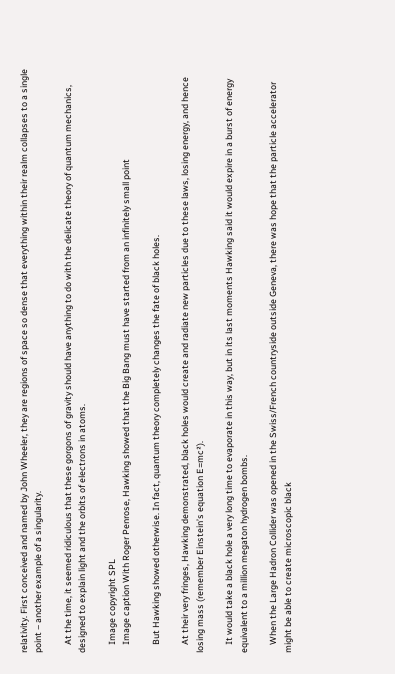relativity. First conceived and named by John Wheeler, they are regions of space so dense that everything within their realm collapses to a single point – another example of a singularity.

    At the time, it seemed ridiculous that these gorgons of gravity should have anything to do with the delicate theory of quantum mechanics, designed to explain light and the orbits of electrons in atoms.

    Image copyright SPL
    Image caption With Roger Penrose, Hawking showed that the Big Bang must have started from an infinitely small point

    But Hawking showed otherwise. In fact, quantum theory completely changes the fate of black holes.

    At their very fringes, Hawking demonstrated, black holes would create and radiate new particles due to these laws, losing energy, and hence losing mass (remember Einstein’s equation E=mc²).

    It would take a black hole a very long time to evaporate in this way, but in its last moments Hawking said it would expire in a burst of energy equivalent to a million megaton hydrogen bombs.

    When the Large Hadron Collider was opened in the Swiss/French countryside outside Geneva, there was hope that the particle accelerator might be able to create microscopic black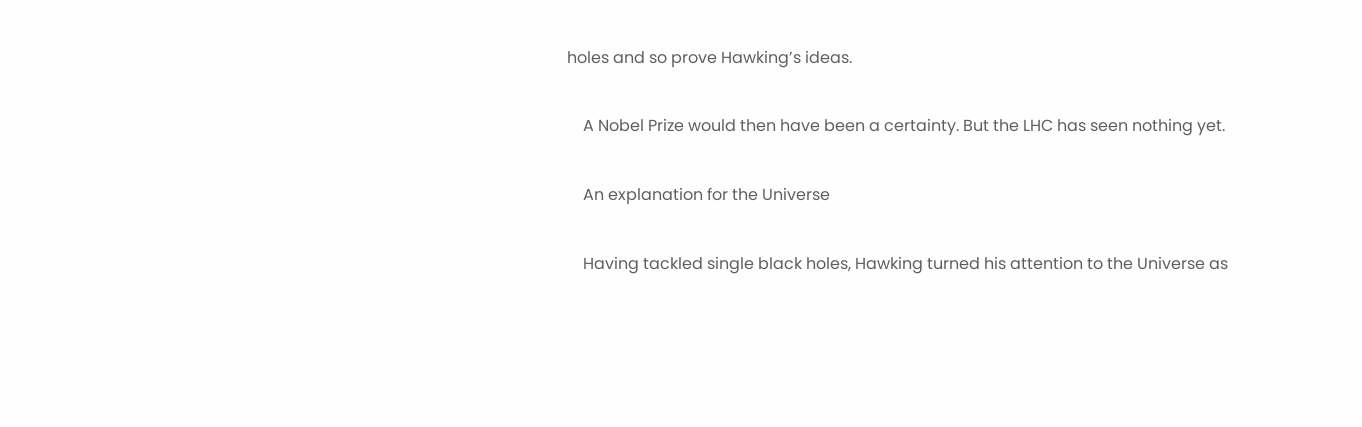holes and so prove Hawking’s ideas.

    A Nobel Prize would then have been a certainty. But the LHC has seen nothing yet.

    An explanation for the Universe

    Having tackled single black holes, Hawking turned his attention to the Universe as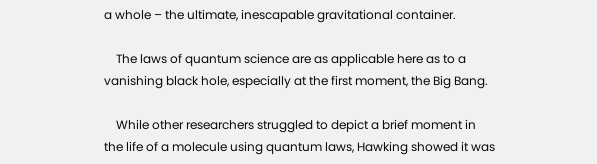a whole – the ultimate, inescapable gravitational container.

    The laws of quantum science are as applicable here as to a vanishing black hole, especially at the first moment, the Big Bang.

    While other researchers struggled to depict a brief moment in the life of a molecule using quantum laws, Hawking showed it was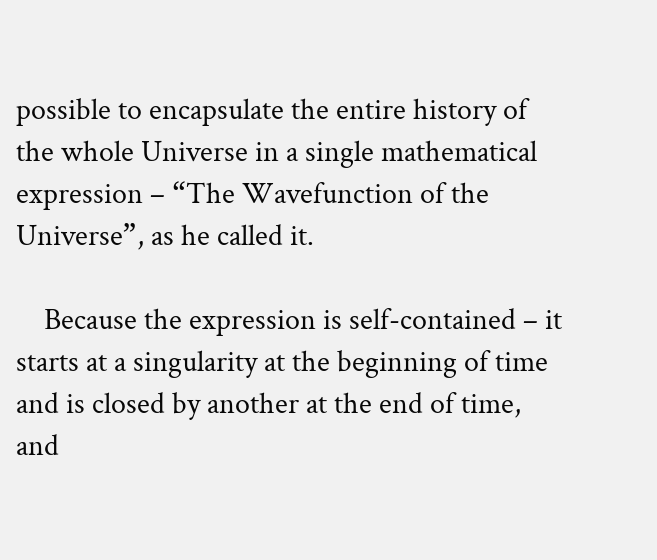possible to encapsulate the entire history of the whole Universe in a single mathematical expression – “The Wavefunction of the Universe”, as he called it.

    Because the expression is self-contained – it starts at a singularity at the beginning of time and is closed by another at the end of time, and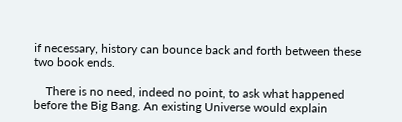if necessary, history can bounce back and forth between these two book ends.

    There is no need, indeed no point, to ask what happened before the Big Bang. An existing Universe would explain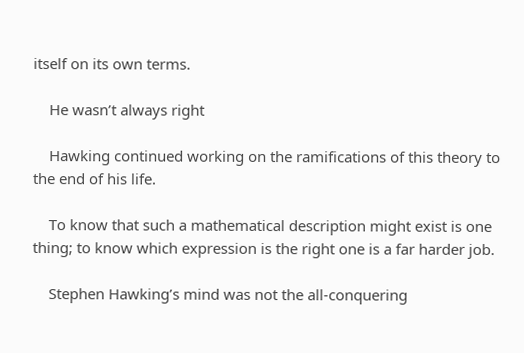itself on its own terms.

    He wasn’t always right

    Hawking continued working on the ramifications of this theory to the end of his life.

    To know that such a mathematical description might exist is one thing; to know which expression is the right one is a far harder job.

    Stephen Hawking’s mind was not the all-conquering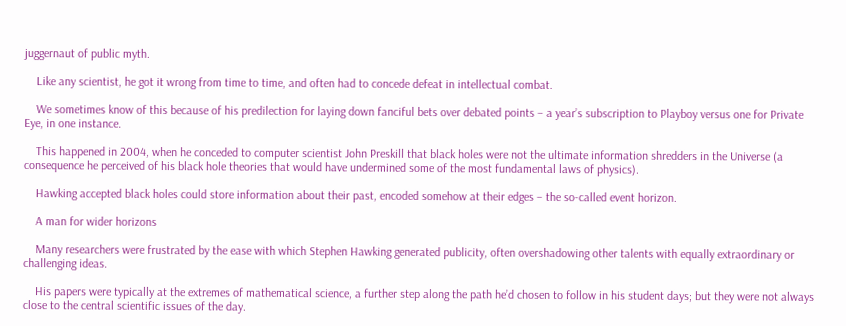juggernaut of public myth.

    Like any scientist, he got it wrong from time to time, and often had to concede defeat in intellectual combat.

    We sometimes know of this because of his predilection for laying down fanciful bets over debated points – a year’s subscription to Playboy versus one for Private Eye, in one instance.

    This happened in 2004, when he conceded to computer scientist John Preskill that black holes were not the ultimate information shredders in the Universe (a consequence he perceived of his black hole theories that would have undermined some of the most fundamental laws of physics).

    Hawking accepted black holes could store information about their past, encoded somehow at their edges – the so-called event horizon.

    A man for wider horizons

    Many researchers were frustrated by the ease with which Stephen Hawking generated publicity, often overshadowing other talents with equally extraordinary or challenging ideas.

    His papers were typically at the extremes of mathematical science, a further step along the path he’d chosen to follow in his student days; but they were not always close to the central scientific issues of the day.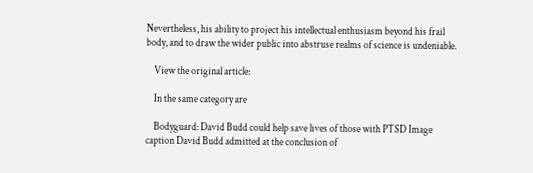Nevertheless, his ability to project his intellectual enthusiasm beyond his frail body, and to draw the wider public into abstruse realms of science is undeniable.

    View the original article:

    In the same category are

    Bodyguard: David Budd could help save lives of those with PTSD Image caption David Budd admitted at the conclusion of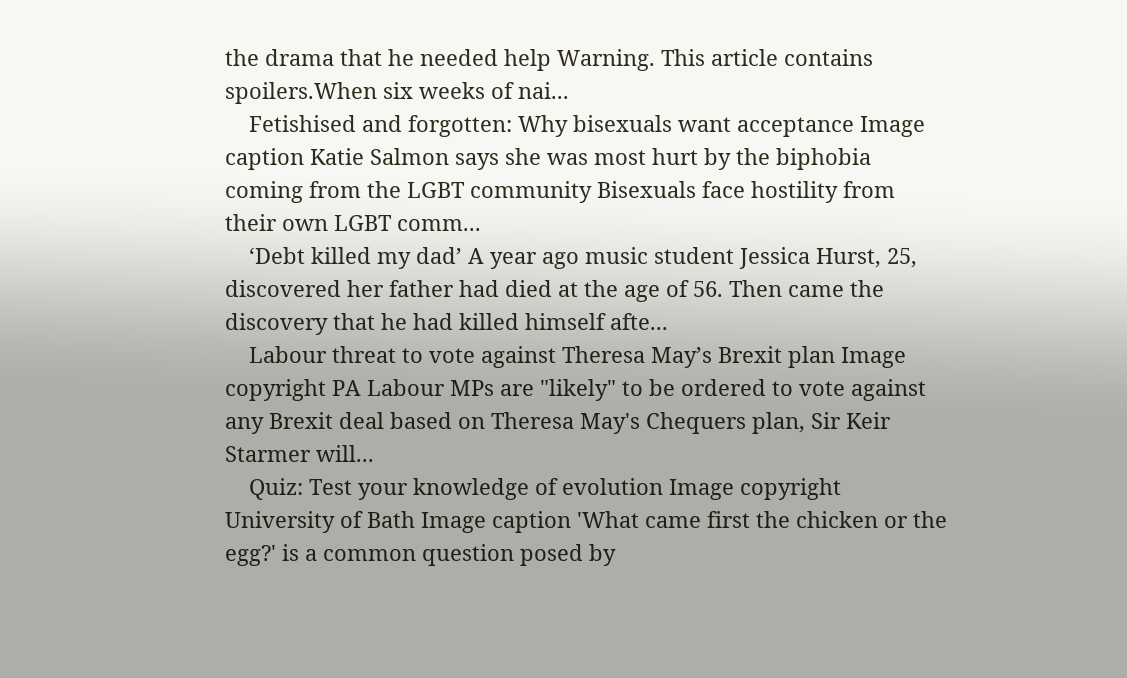the drama that he needed help Warning. This article contains spoilers.When six weeks of nai...
    Fetishised and forgotten: Why bisexuals want acceptance Image caption Katie Salmon says she was most hurt by the biphobia coming from the LGBT community Bisexuals face hostility from their own LGBT comm...
    ‘Debt killed my dad’ A year ago music student Jessica Hurst, 25, discovered her father had died at the age of 56. Then came the discovery that he had killed himself afte...
    Labour threat to vote against Theresa May’s Brexit plan Image copyright PA Labour MPs are "likely" to be ordered to vote against any Brexit deal based on Theresa May's Chequers plan, Sir Keir Starmer will...
    Quiz: Test your knowledge of evolution Image copyright University of Bath Image caption 'What came first the chicken or the egg?' is a common question posed by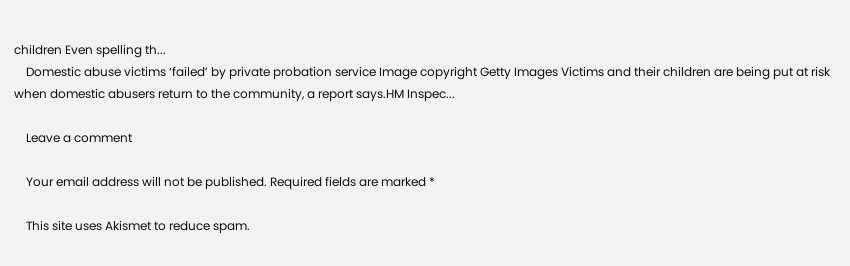children Even spelling th...
    Domestic abuse victims ‘failed’ by private probation service Image copyright Getty Images Victims and their children are being put at risk when domestic abusers return to the community, a report says.HM Inspec...

    Leave a comment

    Your email address will not be published. Required fields are marked *

    This site uses Akismet to reduce spam.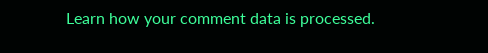Learn how your comment data is processed.